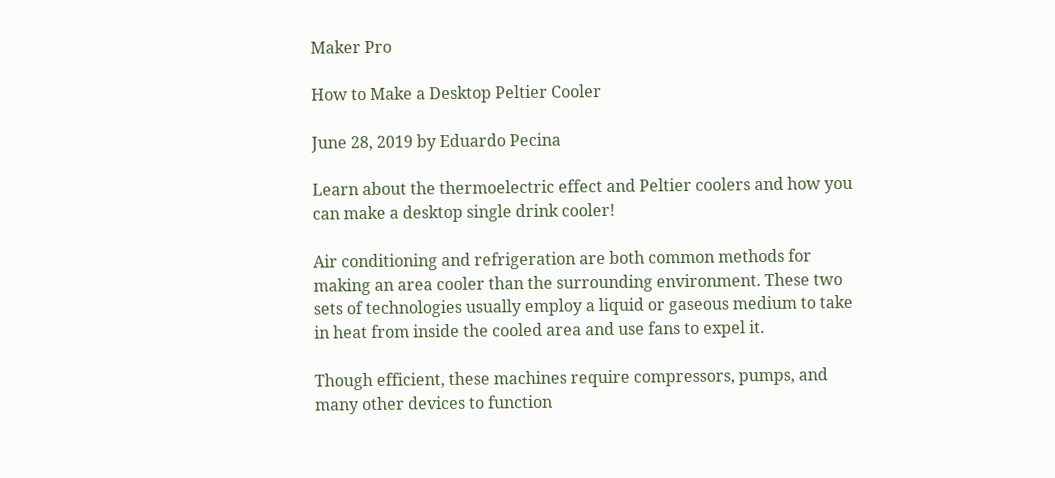Maker Pro

How to Make a Desktop Peltier Cooler

June 28, 2019 by Eduardo Pecina

Learn about the thermoelectric effect and Peltier coolers and how you can make a desktop single drink cooler!

Air conditioning and refrigeration are both common methods for making an area cooler than the surrounding environment. These two sets of technologies usually employ a liquid or gaseous medium to take in heat from inside the cooled area and use fans to expel it.

Though efficient, these machines require compressors, pumps, and many other devices to function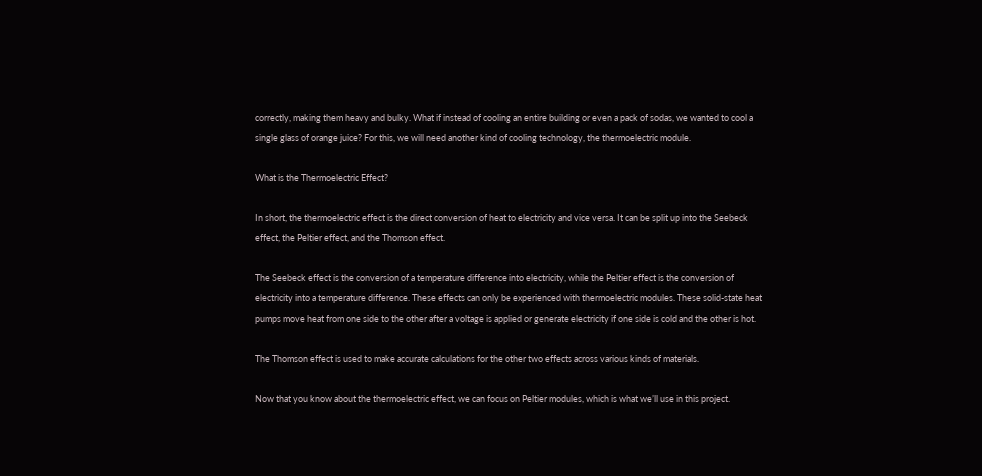correctly, making them heavy and bulky. What if instead of cooling an entire building or even a pack of sodas, we wanted to cool a single glass of orange juice? For this, we will need another kind of cooling technology, the thermoelectric module.

What is the Thermoelectric Effect?

In short, the thermoelectric effect is the direct conversion of heat to electricity and vice versa. It can be split up into the Seebeck effect, the Peltier effect, and the Thomson effect.

The Seebeck effect is the conversion of a temperature difference into electricity, while the Peltier effect is the conversion of electricity into a temperature difference. These effects can only be experienced with thermoelectric modules. These solid-state heat pumps move heat from one side to the other after a voltage is applied or generate electricity if one side is cold and the other is hot.

The Thomson effect is used to make accurate calculations for the other two effects across various kinds of materials.

Now that you know about the thermoelectric effect, we can focus on Peltier modules, which is what we’ll use in this project.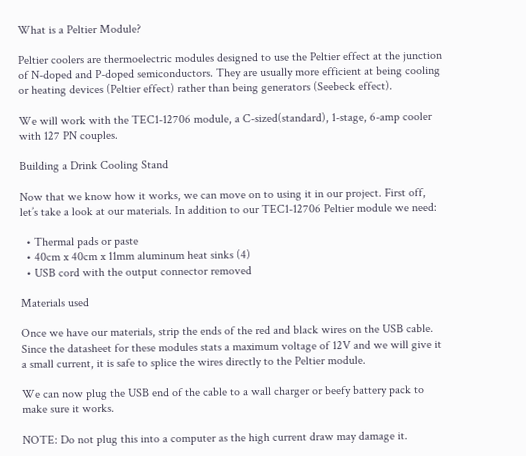What is a Peltier Module?

Peltier coolers are thermoelectric modules designed to use the Peltier effect at the junction of N-doped and P-doped semiconductors. They are usually more efficient at being cooling or heating devices (Peltier effect) rather than being generators (Seebeck effect).

We will work with the TEC1-12706 module, a C-sized(standard), 1-stage, 6-amp cooler with 127 PN couples.

Building a Drink Cooling Stand

Now that we know how it works, we can move on to using it in our project. First off, let’s take a look at our materials. In addition to our TEC1-12706 Peltier module we need:

  • Thermal pads or paste
  • 40cm x 40cm x 11mm aluminum heat sinks (4)
  • USB cord with the output connector removed

Materials used

Once we have our materials, strip the ends of the red and black wires on the USB cable. Since the datasheet for these modules stats a maximum voltage of 12V and we will give it a small current, it is safe to splice the wires directly to the Peltier module.

We can now plug the USB end of the cable to a wall charger or beefy battery pack to make sure it works.

NOTE: Do not plug this into a computer as the high current draw may damage it.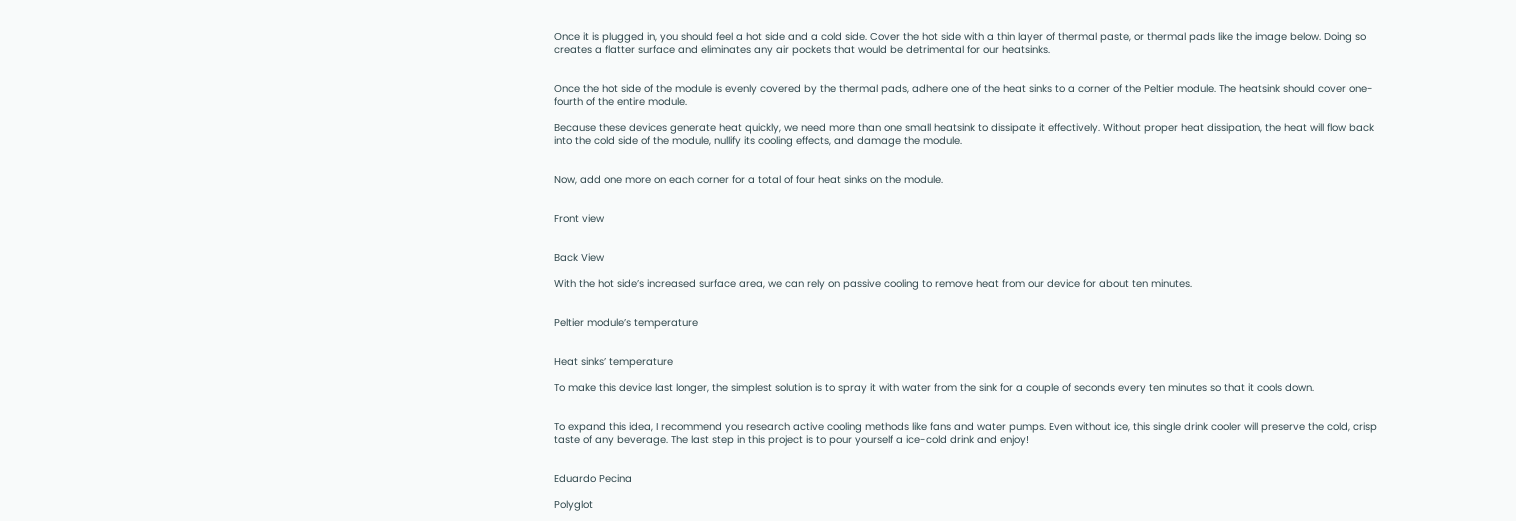Once it is plugged in, you should feel a hot side and a cold side. Cover the hot side with a thin layer of thermal paste, or thermal pads like the image below. Doing so creates a flatter surface and eliminates any air pockets that would be detrimental for our heatsinks.


Once the hot side of the module is evenly covered by the thermal pads, adhere one of the heat sinks to a corner of the Peltier module. The heatsink should cover one-fourth of the entire module.

Because these devices generate heat quickly, we need more than one small heatsink to dissipate it effectively. Without proper heat dissipation, the heat will flow back into the cold side of the module, nullify its cooling effects, and damage the module.


Now, add one more on each corner for a total of four heat sinks on the module.


Front view


Back View

With the hot side’s increased surface area, we can rely on passive cooling to remove heat from our device for about ten minutes.


Peltier module’s temperature


Heat sinks’ temperature

To make this device last longer, the simplest solution is to spray it with water from the sink for a couple of seconds every ten minutes so that it cools down.


To expand this idea, I recommend you research active cooling methods like fans and water pumps. Even without ice, this single drink cooler will preserve the cold, crisp taste of any beverage. The last step in this project is to pour yourself a ice-cold drink and enjoy!


Eduardo Pecina

Polyglot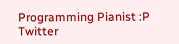Programming Pianist :P Twitter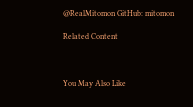@RealMitomon GitHub: mitomon

Related Content



You May Also Like